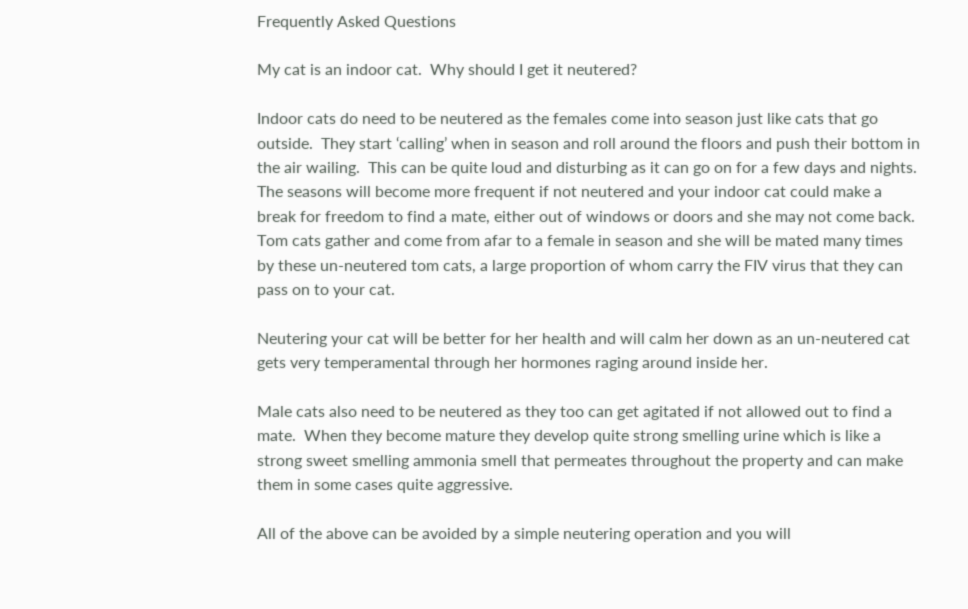Frequently Asked Questions

My cat is an indoor cat.  Why should I get it neutered?

Indoor cats do need to be neutered as the females come into season just like cats that go outside.  They start ‘calling’ when in season and roll around the floors and push their bottom in the air wailing.  This can be quite loud and disturbing as it can go on for a few days and nights.  The seasons will become more frequent if not neutered and your indoor cat could make a break for freedom to find a mate, either out of windows or doors and she may not come back.  Tom cats gather and come from afar to a female in season and she will be mated many times by these un-neutered tom cats, a large proportion of whom carry the FIV virus that they can pass on to your cat.

Neutering your cat will be better for her health and will calm her down as an un-neutered cat gets very temperamental through her hormones raging around inside her.

Male cats also need to be neutered as they too can get agitated if not allowed out to find a mate.  When they become mature they develop quite strong smelling urine which is like a strong sweet smelling ammonia smell that permeates throughout the property and can make them in some cases quite aggressive.

All of the above can be avoided by a simple neutering operation and you will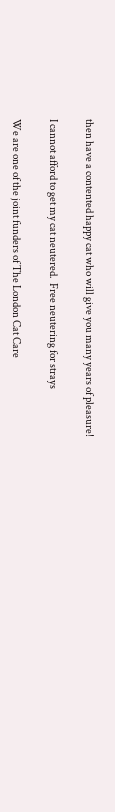then have a contented happy cat who will give you many years of pleasure!

I cannot afford to get my cat neutered.  Free neutering for strays

We are one of the joint funders of The London Cat Care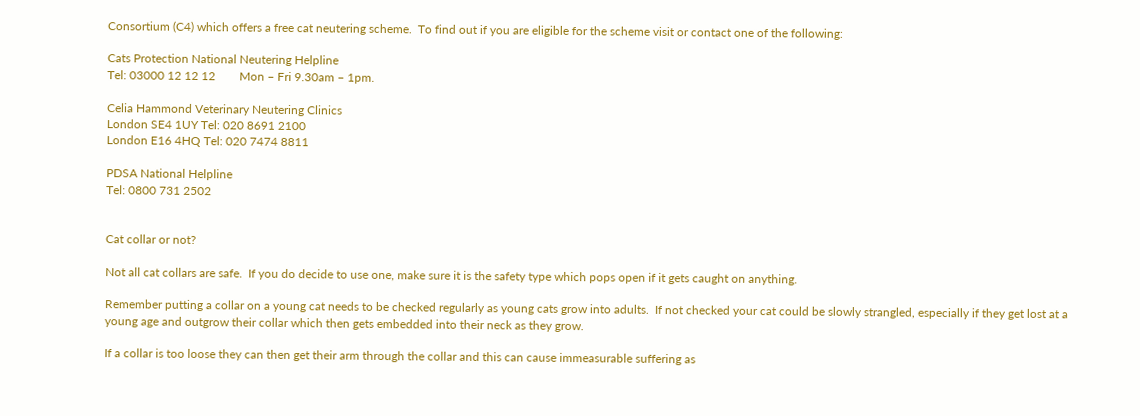Consortium (C4) which offers a free cat neutering scheme.  To find out if you are eligible for the scheme visit or contact one of the following:

Cats Protection National Neutering Helpline
Tel: 03000 12 12 12        Mon – Fri 9.30am – 1pm.

Celia Hammond Veterinary Neutering Clinics
London SE4 1UY Tel: 020 8691 2100
London E16 4HQ Tel: 020 7474 8811

PDSA National Helpline
Tel: 0800 731 2502


Cat collar or not?

Not all cat collars are safe.  If you do decide to use one, make sure it is the safety type which pops open if it gets caught on anything.

Remember putting a collar on a young cat needs to be checked regularly as young cats grow into adults.  If not checked your cat could be slowly strangled, especially if they get lost at a young age and outgrow their collar which then gets embedded into their neck as they grow.

If a collar is too loose they can then get their arm through the collar and this can cause immeasurable suffering as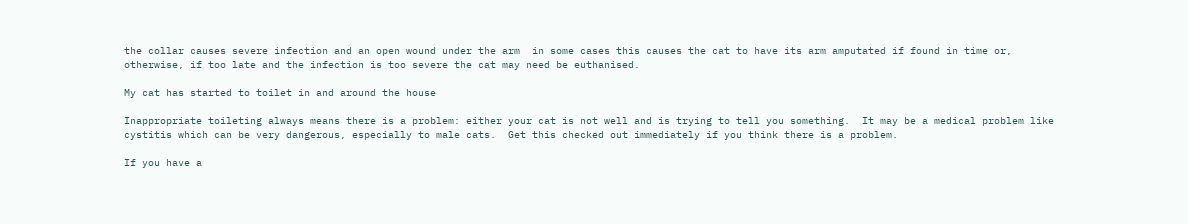the collar causes severe infection and an open wound under the arm  in some cases this causes the cat to have its arm amputated if found in time or, otherwise, if too late and the infection is too severe the cat may need be euthanised.

My cat has started to toilet in and around the house

Inappropriate toileting always means there is a problem: either your cat is not well and is trying to tell you something.  It may be a medical problem like cystitis which can be very dangerous, especially to male cats.  Get this checked out immediately if you think there is a problem.

If you have a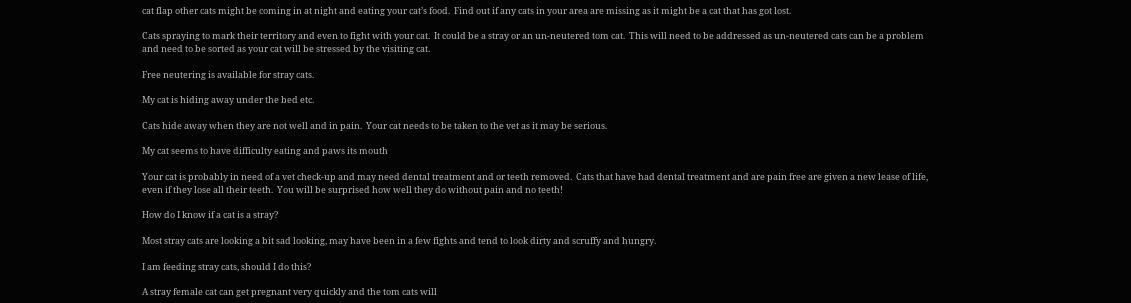cat flap other cats might be coming in at night and eating your cat’s food.  Find out if any cats in your area are missing as it might be a cat that has got lost.

Cats spraying to mark their territory and even to fight with your cat.  It could be a stray or an un-neutered tom cat.  This will need to be addressed as un-neutered cats can be a problem and need to be sorted as your cat will be stressed by the visiting cat.

Free neutering is available for stray cats.

My cat is hiding away under the bed etc.

Cats hide away when they are not well and in pain.  Your cat needs to be taken to the vet as it may be serious.

My cat seems to have difficulty eating and paws its mouth

Your cat is probably in need of a vet check-up and may need dental treatment and or teeth removed.  Cats that have had dental treatment and are pain free are given a new lease of life, even if they lose all their teeth.  You will be surprised how well they do without pain and no teeth!

How do I know if a cat is a stray?

Most stray cats are looking a bit sad looking, may have been in a few fights and tend to look dirty and scruffy and hungry.

I am feeding stray cats, should I do this?

A stray female cat can get pregnant very quickly and the tom cats will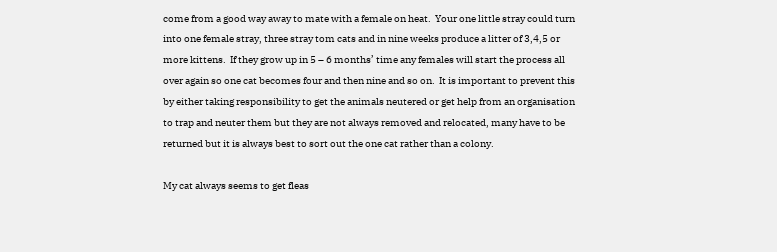come from a good way away to mate with a female on heat.  Your one little stray could turn into one female stray, three stray tom cats and in nine weeks produce a litter of 3,4,5 or more kittens.  If they grow up in 5 – 6 months’ time any females will start the process all over again so one cat becomes four and then nine and so on.  It is important to prevent this by either taking responsibility to get the animals neutered or get help from an organisation to trap and neuter them but they are not always removed and relocated, many have to be returned but it is always best to sort out the one cat rather than a colony.

My cat always seems to get fleas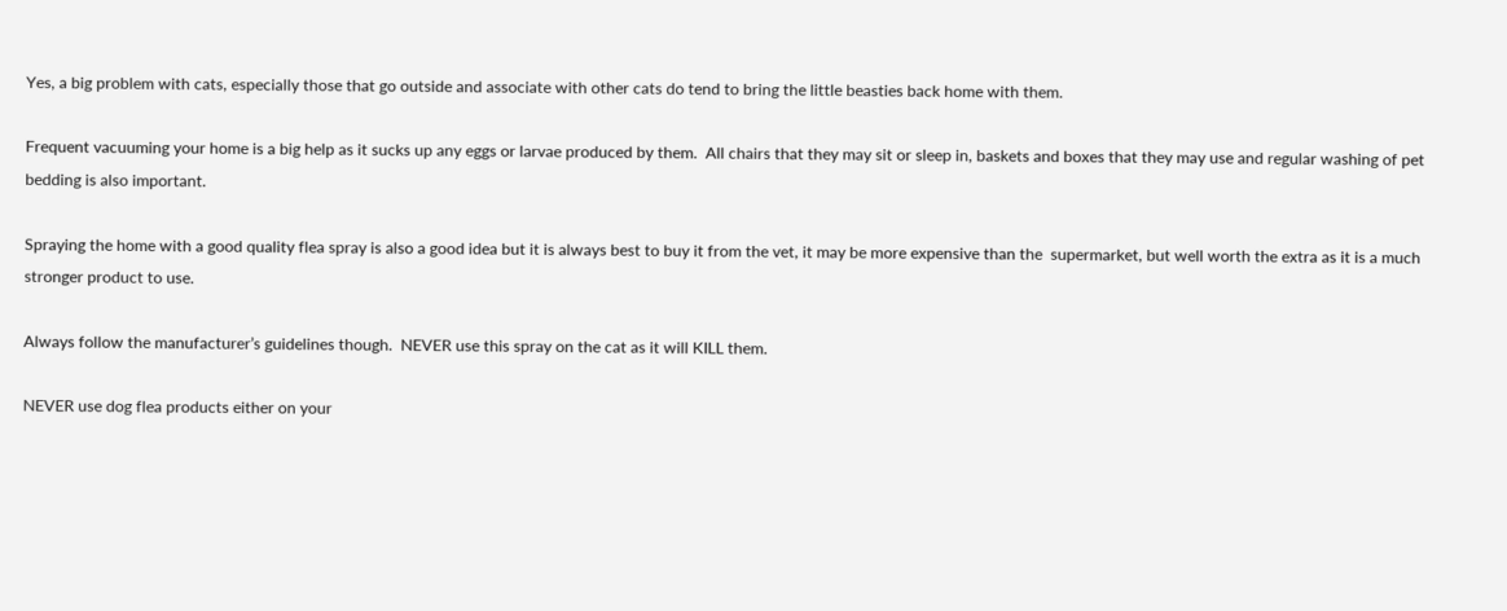Yes, a big problem with cats, especially those that go outside and associate with other cats do tend to bring the little beasties back home with them.

Frequent vacuuming your home is a big help as it sucks up any eggs or larvae produced by them.  All chairs that they may sit or sleep in, baskets and boxes that they may use and regular washing of pet bedding is also important.

Spraying the home with a good quality flea spray is also a good idea but it is always best to buy it from the vet, it may be more expensive than the  supermarket, but well worth the extra as it is a much stronger product to use.

Always follow the manufacturer’s guidelines though.  NEVER use this spray on the cat as it will KILL them.

NEVER use dog flea products either on your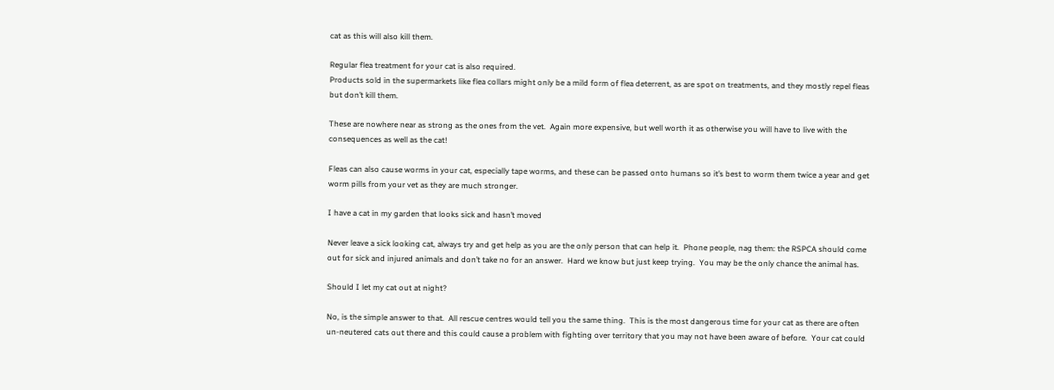cat as this will also kill them.

Regular flea treatment for your cat is also required.
Products sold in the supermarkets like flea collars might only be a mild form of flea deterrent, as are spot on treatments, and they mostly repel fleas but don’t kill them.

These are nowhere near as strong as the ones from the vet.  Again more expensive, but well worth it as otherwise you will have to live with the consequences as well as the cat!

Fleas can also cause worms in your cat, especially tape worms, and these can be passed onto humans so it’s best to worm them twice a year and get worm pills from your vet as they are much stronger.

I have a cat in my garden that looks sick and hasn’t moved

Never leave a sick looking cat, always try and get help as you are the only person that can help it.  Phone people, nag them: the RSPCA should come out for sick and injured animals and don’t take no for an answer.  Hard we know but just keep trying.  You may be the only chance the animal has.

Should I let my cat out at night?

No, is the simple answer to that.  All rescue centres would tell you the same thing.  This is the most dangerous time for your cat as there are often un-neutered cats out there and this could cause a problem with fighting over territory that you may not have been aware of before.  Your cat could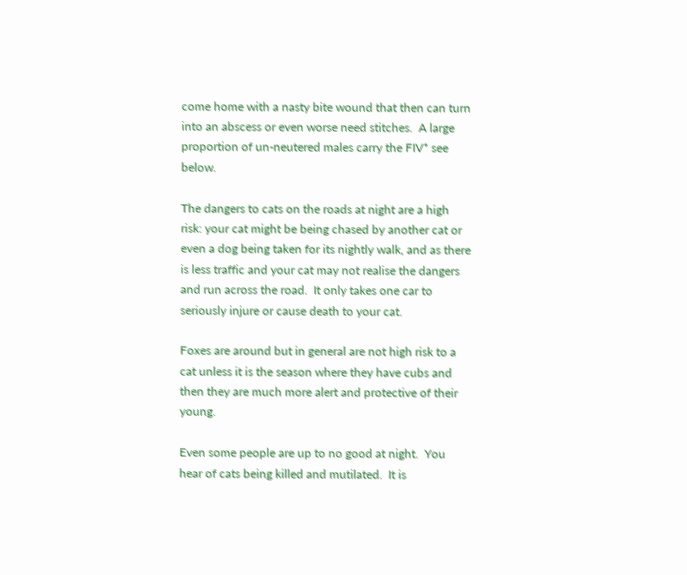come home with a nasty bite wound that then can turn into an abscess or even worse need stitches.  A large proportion of un-neutered males carry the FIV* see below.

The dangers to cats on the roads at night are a high risk: your cat might be being chased by another cat or even a dog being taken for its nightly walk, and as there is less traffic and your cat may not realise the dangers and run across the road.  It only takes one car to seriously injure or cause death to your cat.

Foxes are around but in general are not high risk to a cat unless it is the season where they have cubs and then they are much more alert and protective of their young.

Even some people are up to no good at night.  You hear of cats being killed and mutilated.  It is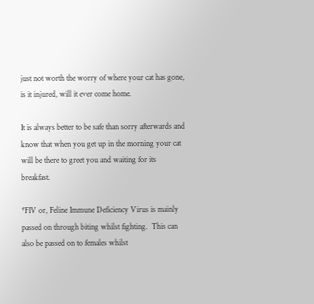just not worth the worry of where your cat has gone, is it injured, will it ever come home.

It is always better to be safe than sorry afterwards and know that when you get up in the morning your cat will be there to greet you and waiting for its breakfast.

*FIV or, Feline Immune Deficiency Virus is mainly passed on through biting whilst fighting.  This can also be passed on to females whilst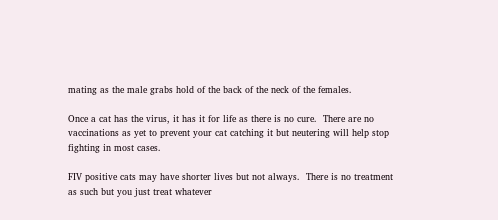mating as the male grabs hold of the back of the neck of the females.

Once a cat has the virus, it has it for life as there is no cure.  There are no vaccinations as yet to prevent your cat catching it but neutering will help stop fighting in most cases.

FIV positive cats may have shorter lives but not always.  There is no treatment as such but you just treat whatever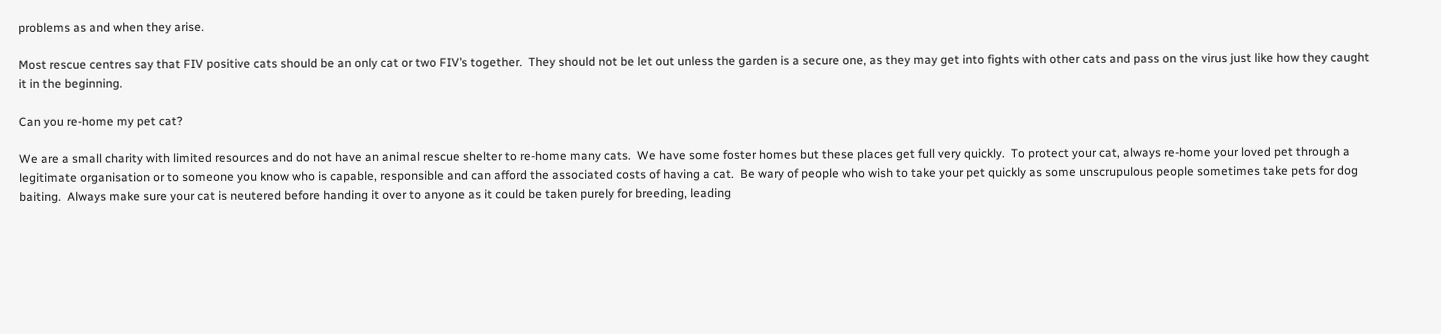problems as and when they arise.

Most rescue centres say that FIV positive cats should be an only cat or two FIV’s together.  They should not be let out unless the garden is a secure one, as they may get into fights with other cats and pass on the virus just like how they caught it in the beginning.

Can you re-home my pet cat?

We are a small charity with limited resources and do not have an animal rescue shelter to re-home many cats.  We have some foster homes but these places get full very quickly.  To protect your cat, always re-home your loved pet through a legitimate organisation or to someone you know who is capable, responsible and can afford the associated costs of having a cat.  Be wary of people who wish to take your pet quickly as some unscrupulous people sometimes take pets for dog baiting.  Always make sure your cat is neutered before handing it over to anyone as it could be taken purely for breeding, leading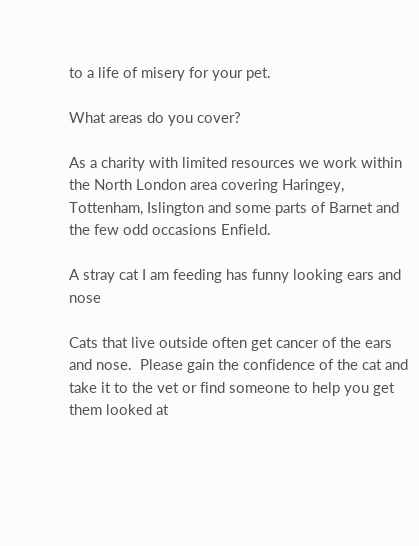to a life of misery for your pet.

What areas do you cover?

As a charity with limited resources we work within the North London area covering Haringey, Tottenham, Islington and some parts of Barnet and the few odd occasions Enfield.

A stray cat I am feeding has funny looking ears and nose

Cats that live outside often get cancer of the ears and nose.  Please gain the confidence of the cat and take it to the vet or find someone to help you get them looked at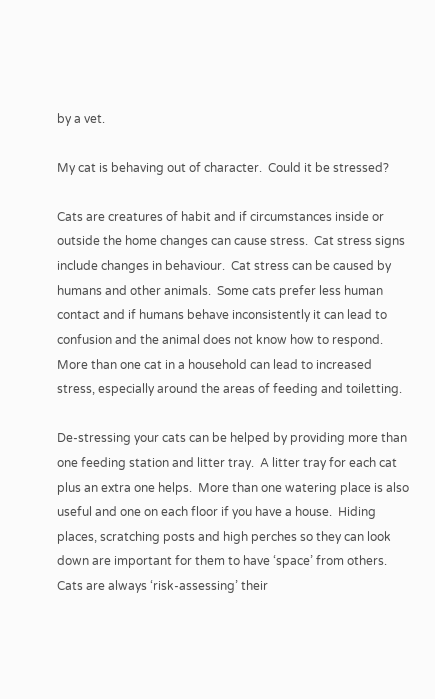by a vet.

My cat is behaving out of character.  Could it be stressed?

Cats are creatures of habit and if circumstances inside or outside the home changes can cause stress.  Cat stress signs include changes in behaviour.  Cat stress can be caused by humans and other animals.  Some cats prefer less human contact and if humans behave inconsistently it can lead to confusion and the animal does not know how to respond.  More than one cat in a household can lead to increased stress, especially around the areas of feeding and toiletting.

De-stressing your cats can be helped by providing more than one feeding station and litter tray.  A litter tray for each cat plus an extra one helps.  More than one watering place is also useful and one on each floor if you have a house.  Hiding places, scratching posts and high perches so they can look down are important for them to have ‘space’ from others.  Cats are always ‘risk-assessing’ their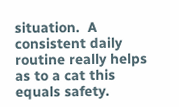situation.  A consistent daily routine really helps as to a cat this equals safety.